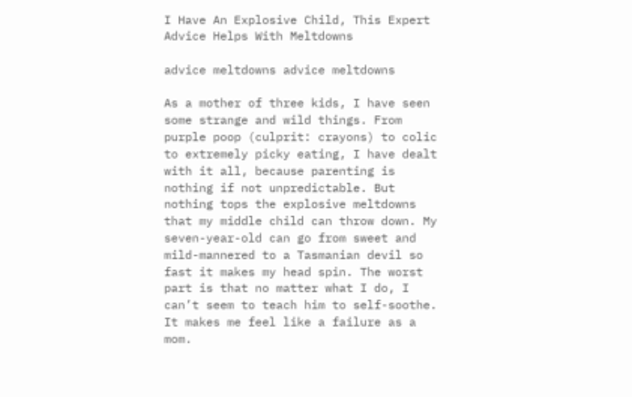I Have An Explosive Child, This Expert Advice Helps With Meltdowns

advice meltdowns advice meltdowns

As a mother of three kids, I have seen some strange and wild things. From purple poop (culprit: crayons) to colic to extremely picky eating, I have dealt with it all, because parenting is nothing if not unpredictable. But nothing tops the explosive meltdowns that my middle child can throw down. My seven-year-old can go from sweet and mild-mannered to a Tasmanian devil so fast it makes my head spin. The worst part is that no matter what I do, I can’t seem to teach him to self-soothe. It makes me feel like a failure as a mom.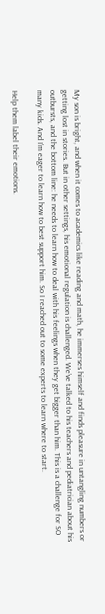My son is bright, and when it comes to academics like reading and math, he immerses himself and finds pleasure in untangling numbers or getting lost in stories. But in other settings, his emotional regulation is challenged. We’ve talked to his teachers and pediatrician about his outbursts, and the bottom line: he needs to learn how to deal with his feelings when they get bigger than him. This is a challenge for SO many kids. And I’m eager to learn how to best support him. So I reached out to some experts to learn where to start.

Help them label their emotions.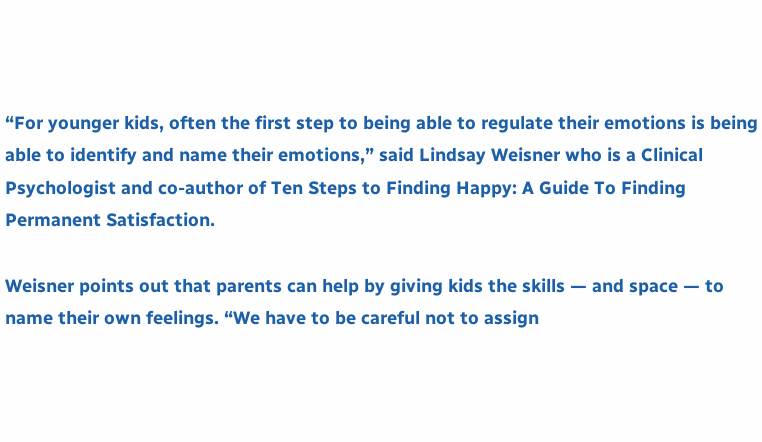“For younger kids, often the first step to being able to regulate their emotions is being able to identify and name their emotions,” said Lindsay Weisner who is a Clinical Psychologist and co-author of Ten Steps to Finding Happy: A Guide To Finding Permanent Satisfaction.

Weisner points out that parents can help by giving kids the skills — and space — to name their own feelings. “We have to be careful not to assign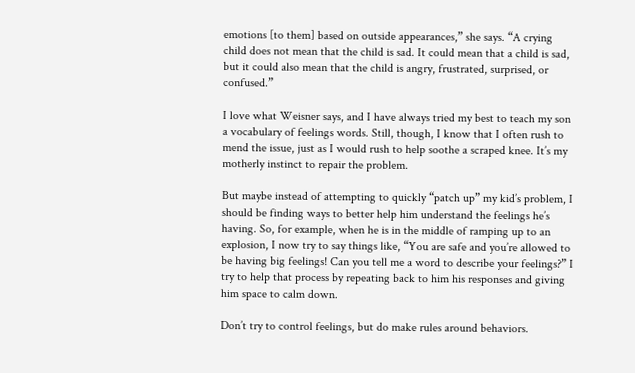emotions [to them] based on outside appearances,” she says. “A crying child does not mean that the child is sad. It could mean that a child is sad, but it could also mean that the child is angry, frustrated, surprised, or confused.”

I love what Weisner says, and I have always tried my best to teach my son a vocabulary of feelings words. Still, though, I know that I often rush to mend the issue, just as I would rush to help soothe a scraped knee. It’s my motherly instinct to repair the problem.

But maybe instead of attempting to quickly “patch up” my kid’s problem, I should be finding ways to better help him understand the feelings he’s having. So, for example, when he is in the middle of ramping up to an explosion, I now try to say things like, “You are safe and you’re allowed to be having big feelings! Can you tell me a word to describe your feelings?” I try to help that process by repeating back to him his responses and giving him space to calm down.

Don’t try to control feelings, but do make rules around behaviors.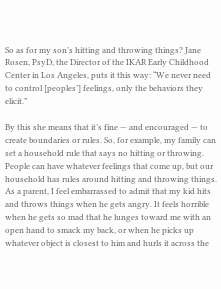So as for my son’s hitting and throwing things? Jane Rosen, PsyD, the Director of the IKAR Early Childhood Center in Los Angeles, puts it this way: “We never need to control [peoples’] feelings, only the behaviors they elicit.”

By this she means that it’s fine — and encouraged — to create boundaries or rules. So, for example, my family can set a household rule that says no hitting or throwing. People can have whatever feelings that come up, but our household has rules around hitting and throwing things. As a parent, I feel embarrassed to admit that my kid hits and throws things when he gets angry. It feels horrible when he gets so mad that he lunges toward me with an open hand to smack my back, or when he picks up whatever object is closest to him and hurls it across the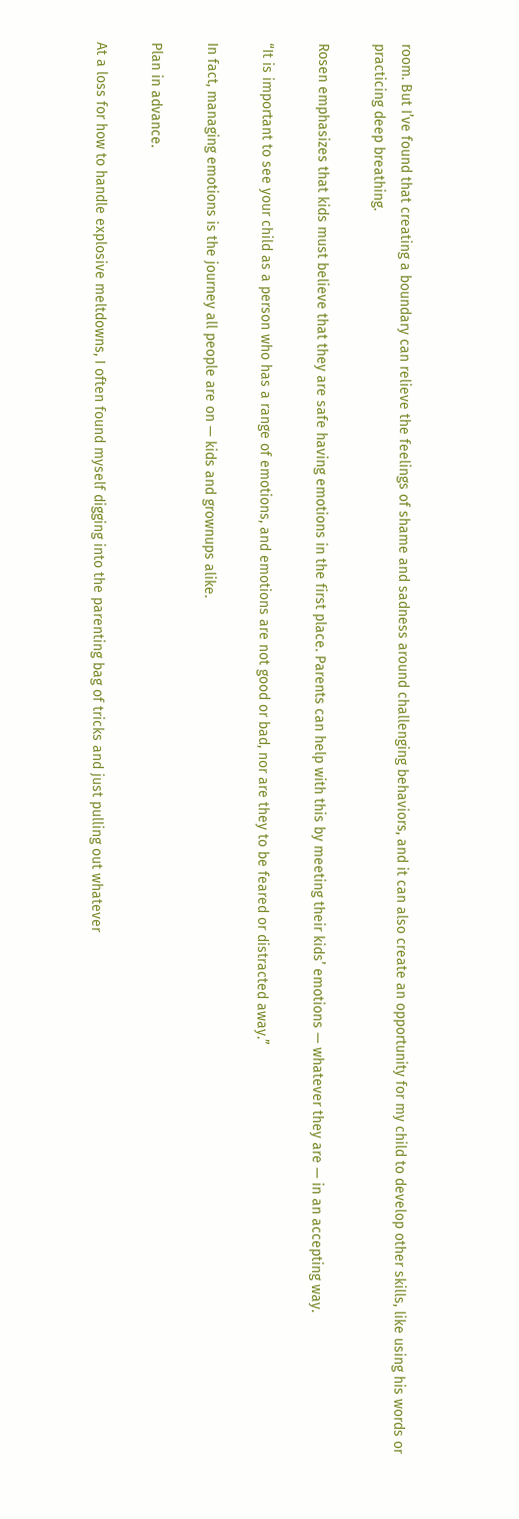room. But I’ve found that creating a boundary can relieve the feelings of shame and sadness around challenging behaviors, and it can also create an opportunity for my child to develop other skills, like using his words or practicing deep breathing.

Rosen emphasizes that kids must believe that they are safe having emotions in the first place. Parents can help with this by meeting their kids’ emotions — whatever they are — in an accepting way.

“It is important to see your child as a person who has a range of emotions, and emotions are not good or bad, nor are they to be feared or distracted away.”

In fact, managing emotions is the journey all people are on — kids and grownups alike.

Plan in advance.

At a loss for how to handle explosive meltdowns, I often found myself digging into the parenting bag of tricks and just pulling out whatever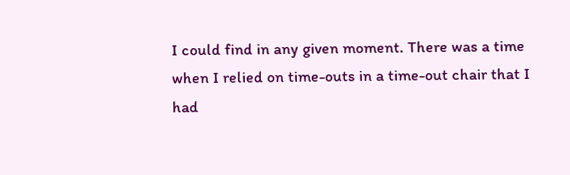I could find in any given moment. There was a time when I relied on time-outs in a time-out chair that I had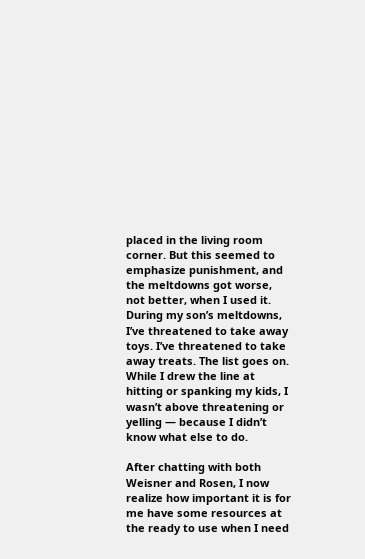placed in the living room corner. But this seemed to emphasize punishment, and the meltdowns got worse, not better, when I used it. During my son’s meltdowns, I’ve threatened to take away toys. I’ve threatened to take away treats. The list goes on. While I drew the line at hitting or spanking my kids, I wasn’t above threatening or yelling — because I didn’t know what else to do.

After chatting with both Weisner and Rosen, I now realize how important it is for me have some resources at the ready to use when I need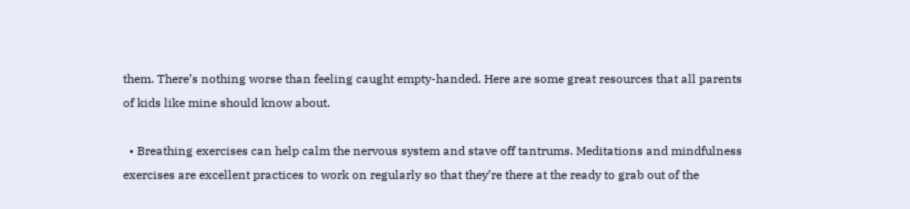them. There’s nothing worse than feeling caught empty-handed. Here are some great resources that all parents of kids like mine should know about.

  • Breathing exercises can help calm the nervous system and stave off tantrums. Meditations and mindfulness exercises are excellent practices to work on regularly so that they’re there at the ready to grab out of the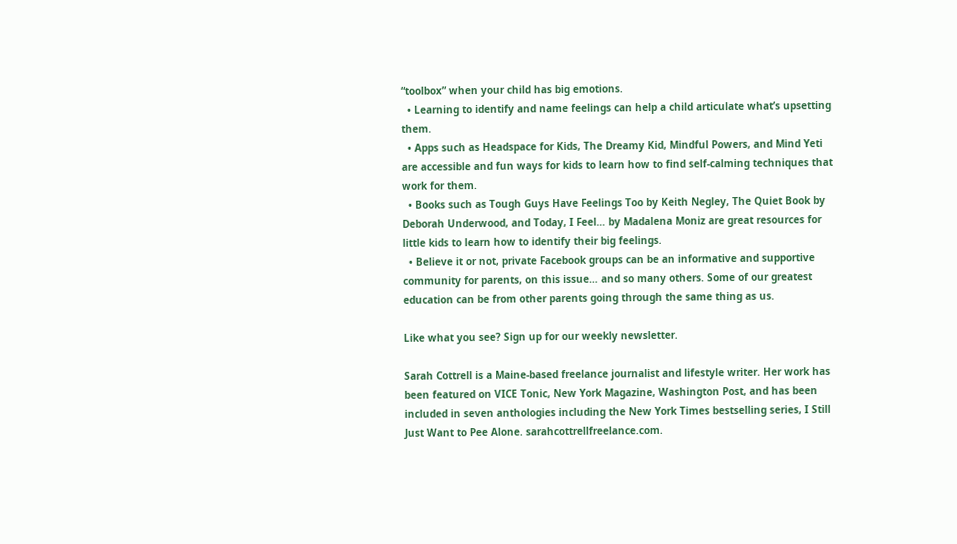“toolbox” when your child has big emotions.
  • Learning to identify and name feelings can help a child articulate what’s upsetting them.
  • Apps such as Headspace for Kids, The Dreamy Kid, Mindful Powers, and Mind Yeti are accessible and fun ways for kids to learn how to find self-calming techniques that work for them.
  • Books such as Tough Guys Have Feelings Too by Keith Negley, The Quiet Book by Deborah Underwood, and Today, I Feel… by Madalena Moniz are great resources for little kids to learn how to identify their big feelings.
  • Believe it or not, private Facebook groups can be an informative and supportive community for parents, on this issue… and so many others. Some of our greatest education can be from other parents going through the same thing as us.

Like what you see? Sign up for our weekly newsletter.

Sarah Cottrell is a Maine-based freelance journalist and lifestyle writer. Her work has been featured on VICE Tonic, New York Magazine, Washington Post, and has been included in seven anthologies including the New York Times bestselling series, I Still Just Want to Pee Alone. sarahcottrellfreelance.com.